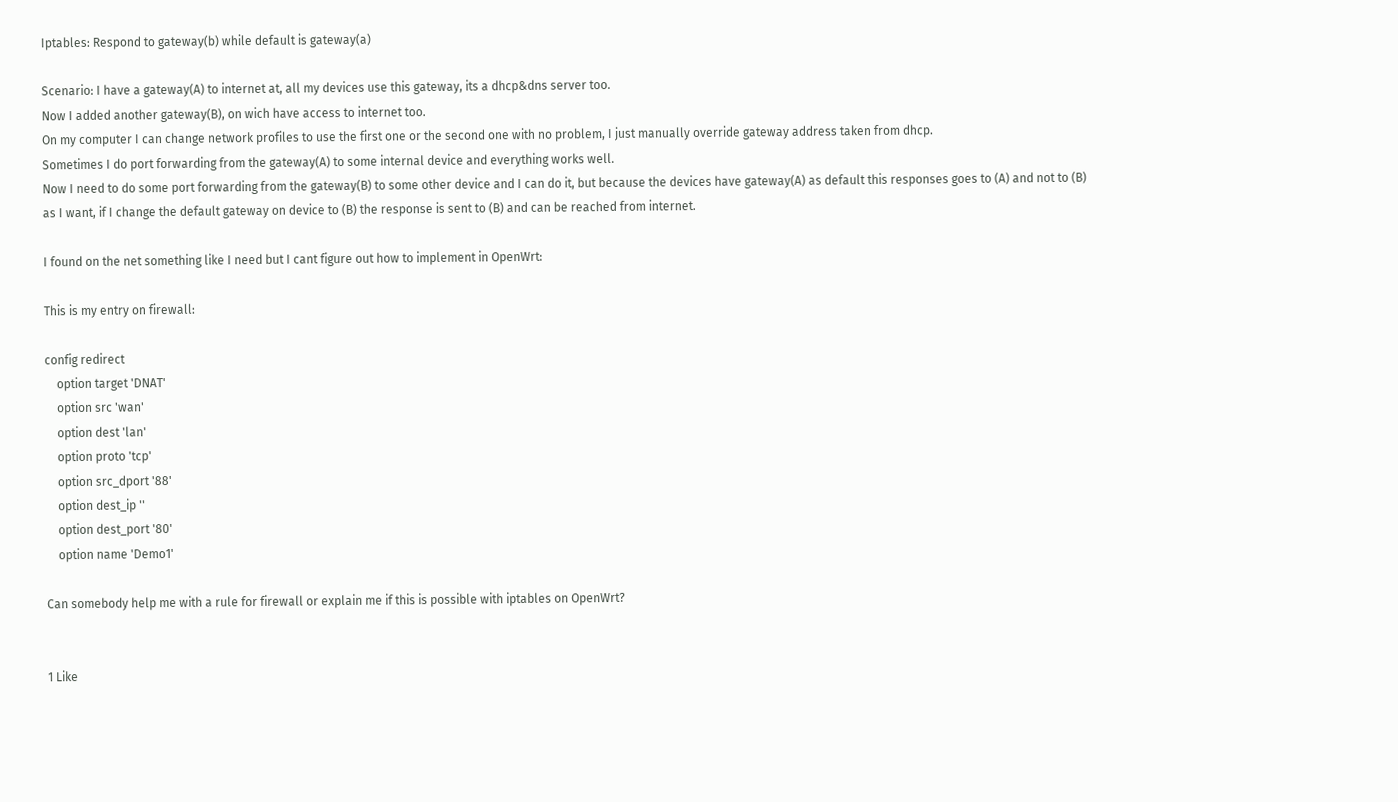Iptables: Respond to gateway(b) while default is gateway(a)

Scenario: I have a gateway(A) to internet at, all my devices use this gateway, its a dhcp&dns server too.
Now I added another gateway(B), on wich have access to internet too.
On my computer I can change network profiles to use the first one or the second one with no problem, I just manually override gateway address taken from dhcp.
Sometimes I do port forwarding from the gateway(A) to some internal device and everything works well.
Now I need to do some port forwarding from the gateway(B) to some other device and I can do it, but because the devices have gateway(A) as default this responses goes to (A) and not to (B) as I want, if I change the default gateway on device to (B) the response is sent to (B) and can be reached from internet.

I found on the net something like I need but I cant figure out how to implement in OpenWrt:

This is my entry on firewall:

config redirect
    option target 'DNAT'
    option src 'wan'
    option dest 'lan'
    option proto 'tcp'
    option src_dport '88'
    option dest_ip ''
    option dest_port '80'
    option name 'Demo1'

Can somebody help me with a rule for firewall or explain me if this is possible with iptables on OpenWrt?


1 Like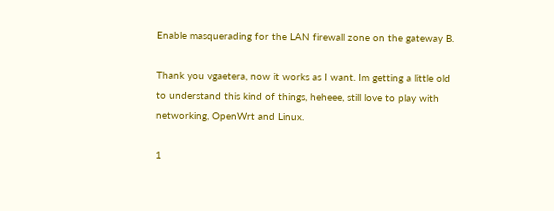Enable masquerading for the LAN firewall zone on the gateway B.

Thank you vgaetera, now it works as I want. Im getting a little old to understand this kind of things, heheee, still love to play with networking, OpenWrt and Linux.

1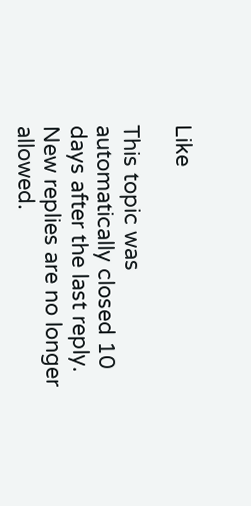Like

This topic was automatically closed 10 days after the last reply. New replies are no longer allowed.